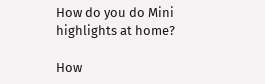How do you do Mini highlights at home?

How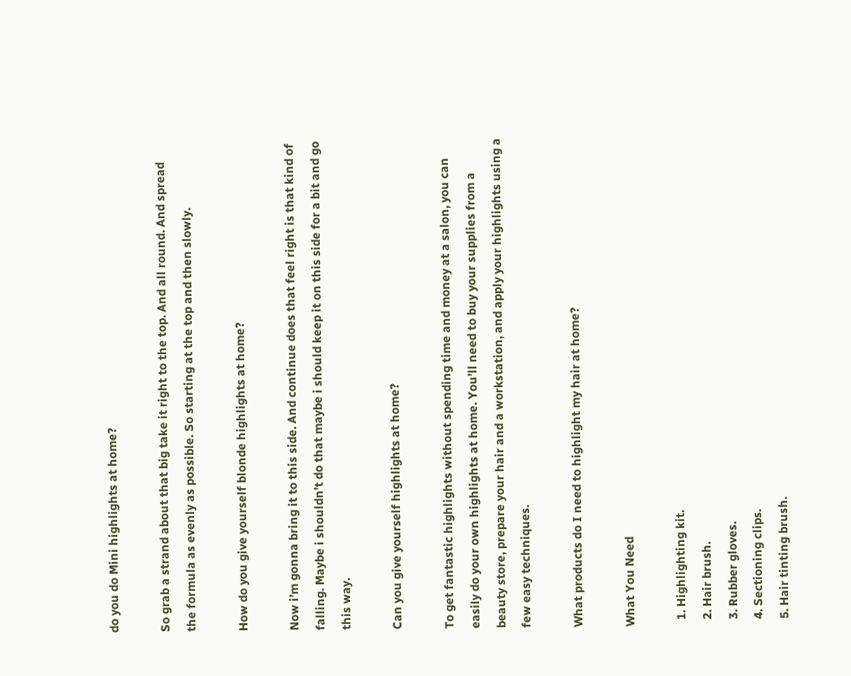do you do Mini highlights at home?

So grab a strand about that big take it right to the top. And all round. And spread the formula as evenly as possible. So starting at the top and then slowly.

How do you give yourself blonde highlights at home?

Now i’m gonna bring it to this side. And continue does that feel right is that kind of falling. Maybe i shouldn’t do that maybe i should keep it on this side for a bit and go this way.

Can you give yourself highlights at home?

To get fantastic highlights without spending time and money at a salon, you can easily do your own highlights at home. You’ll need to buy your supplies from a beauty store, prepare your hair and a workstation, and apply your highlights using a few easy techniques.

What products do I need to highlight my hair at home?

What You Need

  1. Highlighting kit.
  2. Hair brush.
  3. Rubber gloves.
  4. Sectioning clips.
  5. Hair tinting brush.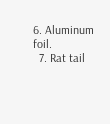6. Aluminum foil.
  7. Rat tail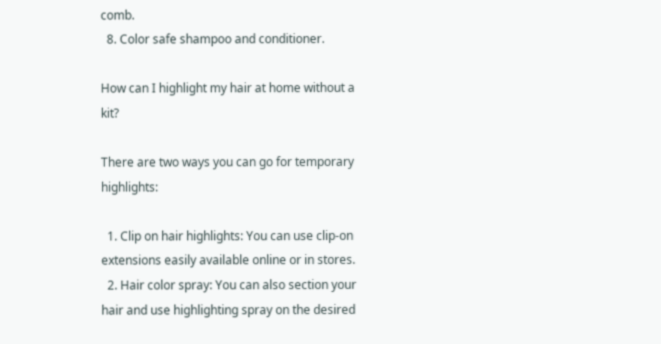comb.
  8. Color safe shampoo and conditioner.

How can I highlight my hair at home without a kit?

There are two ways you can go for temporary highlights:

  1. Clip on hair highlights: You can use clip-on extensions easily available online or in stores.
  2. Hair color spray: You can also section your hair and use highlighting spray on the desired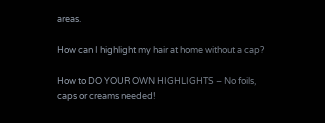areas.

How can I highlight my hair at home without a cap?

How to DO YOUR OWN HIGHLIGHTS – No foils, caps or creams needed!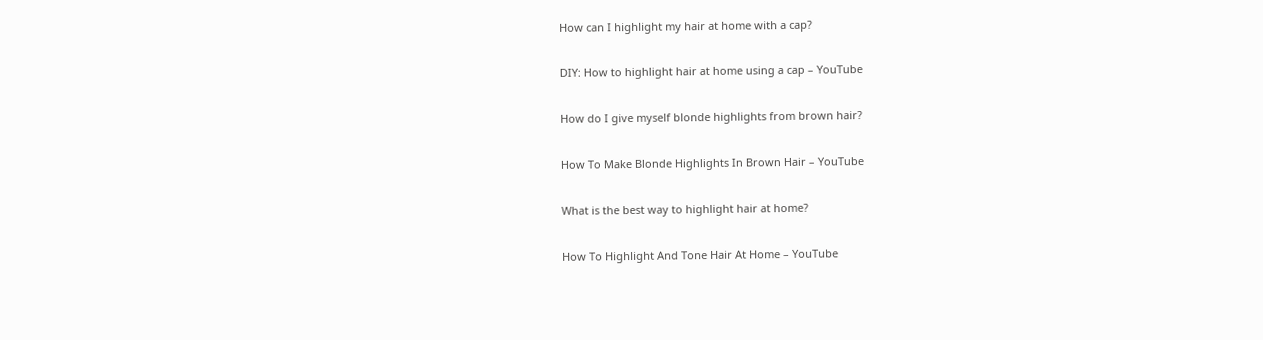How can I highlight my hair at home with a cap?

DIY: How to highlight hair at home using a cap – YouTube

How do I give myself blonde highlights from brown hair?

How To Make Blonde Highlights In Brown Hair – YouTube

What is the best way to highlight hair at home?

How To Highlight And Tone Hair At Home – YouTube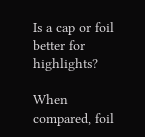Is a cap or foil better for highlights?

When compared, foil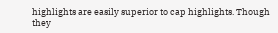highlights are easily superior to cap highlights. Though they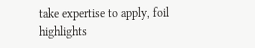take expertise to apply, foil highlights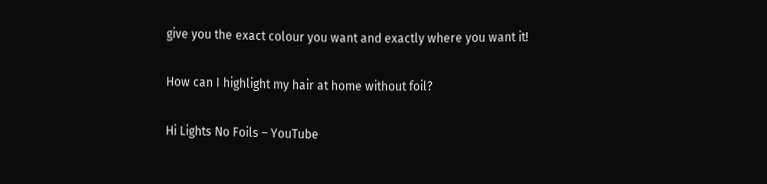give you the exact colour you want and exactly where you want it!

How can I highlight my hair at home without foil?

Hi Lights No Foils – YouTube